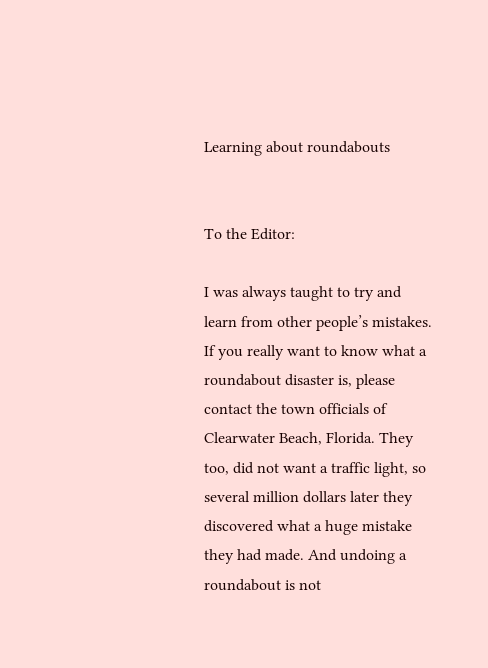Learning about roundabouts


To the Editor:

I was always taught to try and learn from other people’s mistakes. If you really want to know what a roundabout disaster is, please contact the town officials of Clearwater Beach, Florida. They too, did not want a traffic light, so several million dollars later they discovered what a huge mistake they had made. And undoing a roundabout is not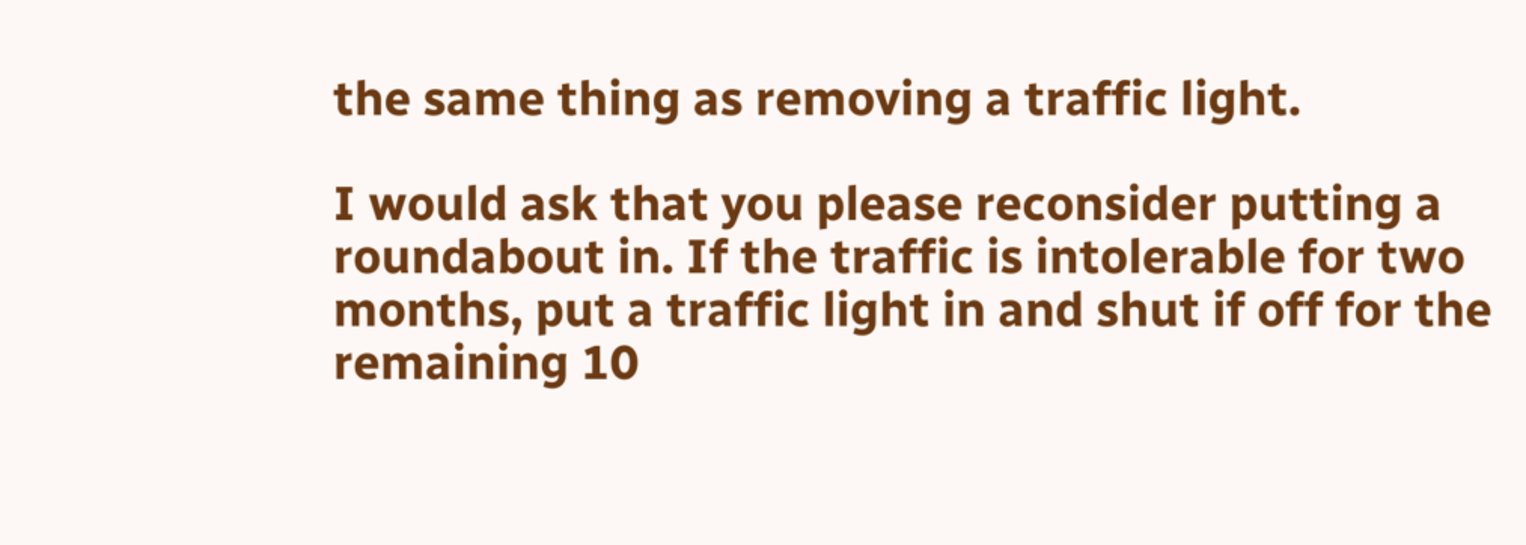the same thing as removing a traffic light.

I would ask that you please reconsider putting a roundabout in. If the traffic is intolerable for two months, put a traffic light in and shut if off for the remaining 10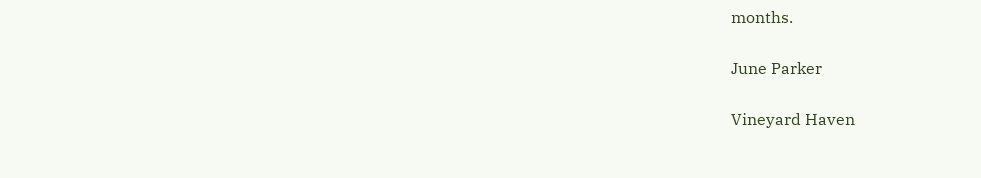months.

June Parker

Vineyard Haven